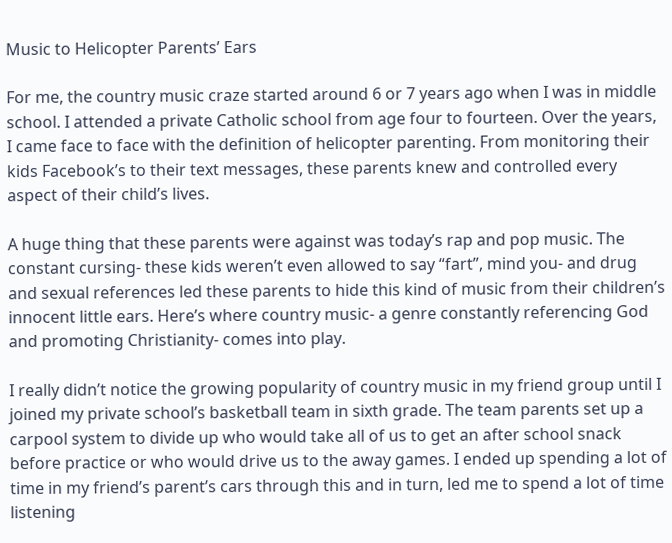Music to Helicopter Parents’ Ears

For me, the country music craze started around 6 or 7 years ago when I was in middle school. I attended a private Catholic school from age four to fourteen. Over the years, I came face to face with the definition of helicopter parenting. From monitoring their kids Facebook’s to their text messages, these parents knew and controlled every aspect of their child’s lives.

A huge thing that these parents were against was today’s rap and pop music. The constant cursing- these kids weren’t even allowed to say “fart”, mind you- and drug and sexual references led these parents to hide this kind of music from their children’s innocent little ears. Here’s where country music- a genre constantly referencing God and promoting Christianity- comes into play.

I really didn’t notice the growing popularity of country music in my friend group until I joined my private school’s basketball team in sixth grade. The team parents set up a carpool system to divide up who would take all of us to get an after school snack before practice or who would drive us to the away games. I ended up spending a lot of time in my friend’s parent’s cars through this and in turn, led me to spend a lot of time listening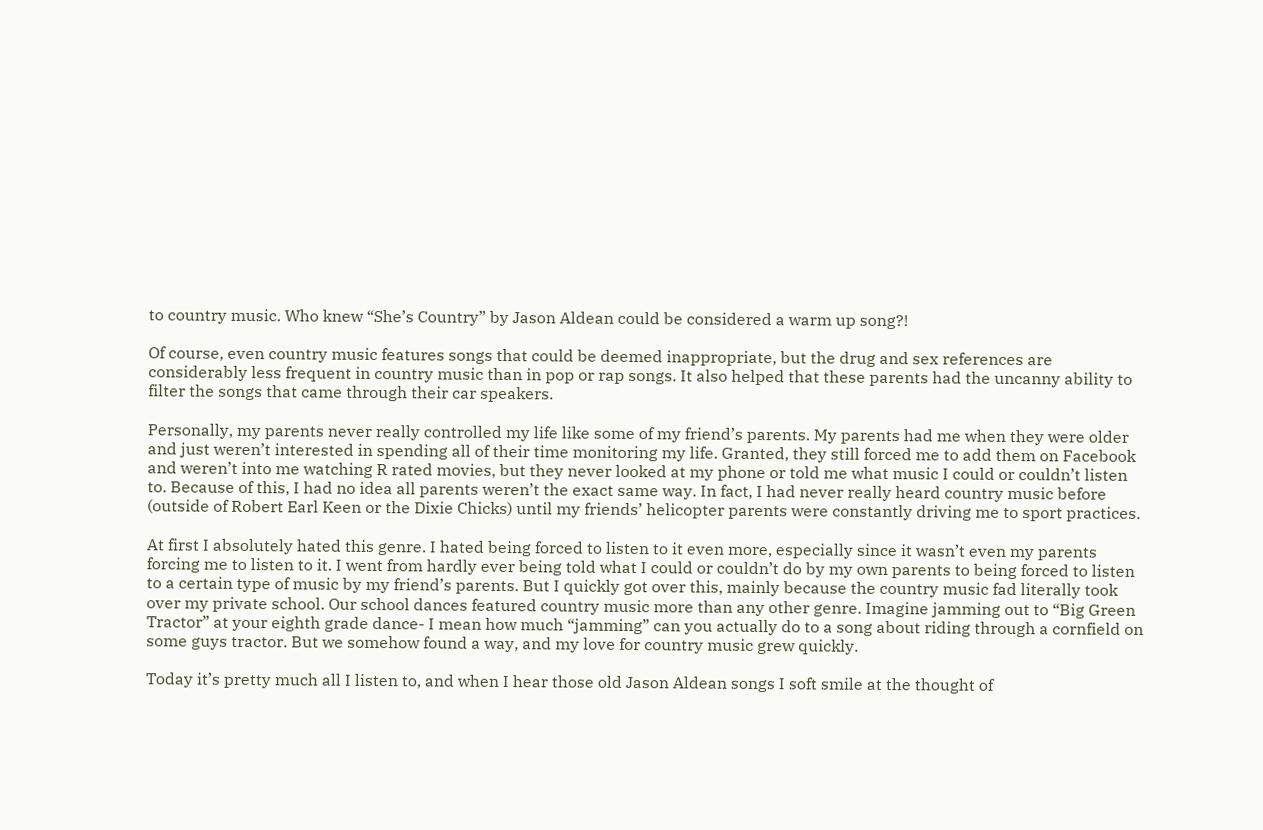to country music. Who knew “She’s Country” by Jason Aldean could be considered a warm up song?!

Of course, even country music features songs that could be deemed inappropriate, but the drug and sex references are considerably less frequent in country music than in pop or rap songs. It also helped that these parents had the uncanny ability to filter the songs that came through their car speakers.

Personally, my parents never really controlled my life like some of my friend’s parents. My parents had me when they were older and just weren’t interested in spending all of their time monitoring my life. Granted, they still forced me to add them on Facebook and weren’t into me watching R rated movies, but they never looked at my phone or told me what music I could or couldn’t listen to. Because of this, I had no idea all parents weren’t the exact same way. In fact, I had never really heard country music before (outside of Robert Earl Keen or the Dixie Chicks) until my friends’ helicopter parents were constantly driving me to sport practices.

At first I absolutely hated this genre. I hated being forced to listen to it even more, especially since it wasn’t even my parents forcing me to listen to it. I went from hardly ever being told what I could or couldn’t do by my own parents to being forced to listen to a certain type of music by my friend’s parents. But I quickly got over this, mainly because the country music fad literally took over my private school. Our school dances featured country music more than any other genre. Imagine jamming out to “Big Green Tractor” at your eighth grade dance- I mean how much “jamming” can you actually do to a song about riding through a cornfield on some guys tractor. But we somehow found a way, and my love for country music grew quickly.

Today it’s pretty much all I listen to, and when I hear those old Jason Aldean songs I soft smile at the thought of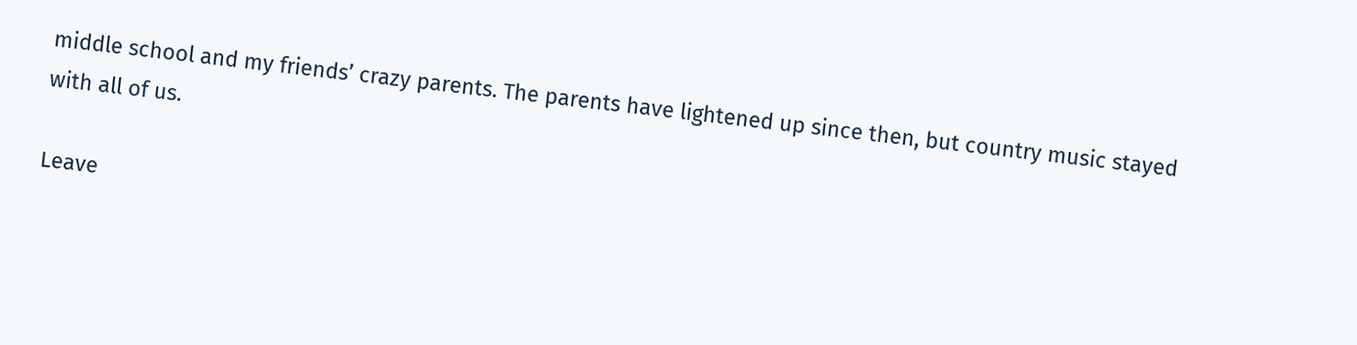middle school and my friends’ crazy parents. The parents have lightened up since then, but country music stayed with all of us.

Leave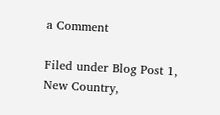a Comment

Filed under Blog Post 1, New Country,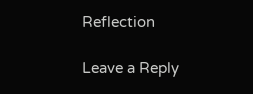Reflection

Leave a Reply